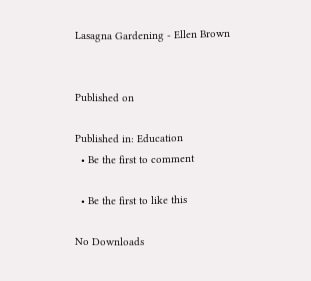Lasagna Gardening - Ellen Brown


Published on

Published in: Education
  • Be the first to comment

  • Be the first to like this

No Downloads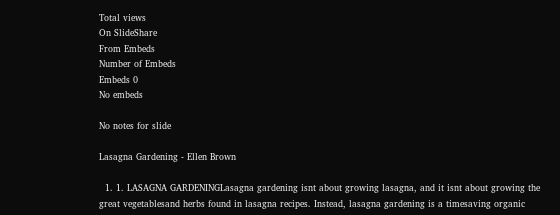Total views
On SlideShare
From Embeds
Number of Embeds
Embeds 0
No embeds

No notes for slide

Lasagna Gardening - Ellen Brown

  1. 1. LASAGNA GARDENINGLasagna gardening isnt about growing lasagna, and it isnt about growing the great vegetablesand herbs found in lasagna recipes. Instead, lasagna gardening is a timesaving organic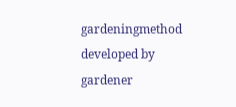gardeningmethod developed by gardener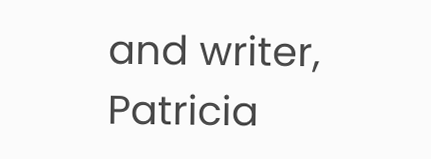and writer, Patricia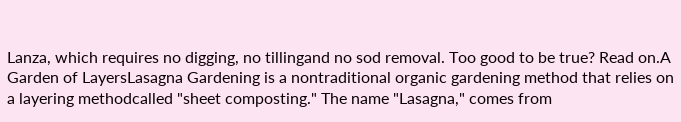Lanza, which requires no digging, no tillingand no sod removal. Too good to be true? Read on.A Garden of LayersLasagna Gardening is a nontraditional organic gardening method that relies on a layering methodcalled "sheet composting." The name "Lasagna," comes from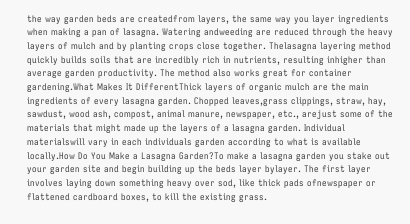the way garden beds are createdfrom layers, the same way you layer ingredients when making a pan of lasagna. Watering andweeding are reduced through the heavy layers of mulch and by planting crops close together. Thelasagna layering method quickly builds soils that are incredibly rich in nutrients, resulting inhigher than average garden productivity. The method also works great for container gardening.What Makes It DifferentThick layers of organic mulch are the main ingredients of every lasagna garden. Chopped leaves,grass clippings, straw, hay, sawdust, wood ash, compost, animal manure, newspaper, etc., arejust some of the materials that might made up the layers of a lasagna garden. Individual materialswill vary in each individuals garden according to what is available locally.How Do You Make a Lasagna Garden?To make a lasagna garden you stake out your garden site and begin building up the beds layer bylayer. The first layer involves laying down something heavy over sod, like thick pads ofnewspaper or flattened cardboard boxes, to kill the existing grass.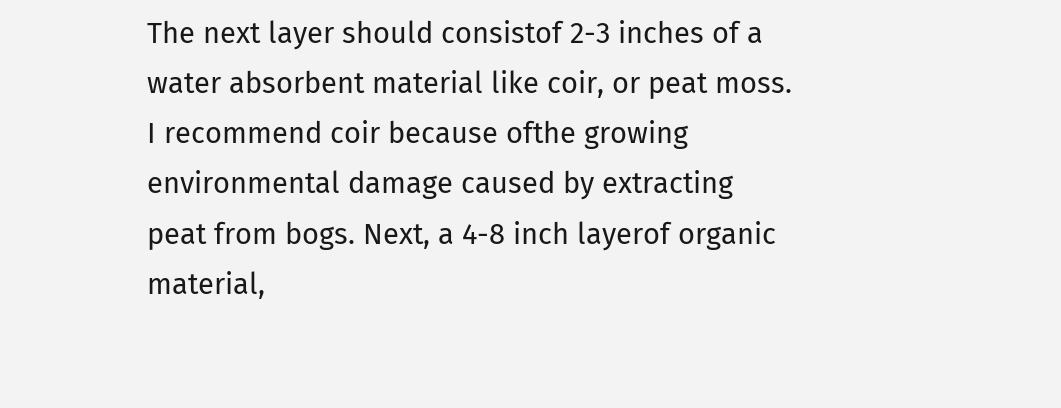The next layer should consistof 2-3 inches of a water absorbent material like coir, or peat moss. I recommend coir because ofthe growing environmental damage caused by extracting peat from bogs. Next, a 4-8 inch layerof organic material,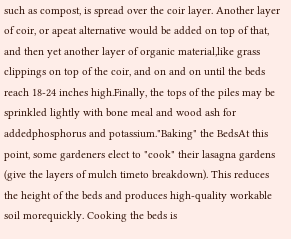such as compost, is spread over the coir layer. Another layer of coir, or apeat alternative would be added on top of that, and then yet another layer of organic material,like grass clippings on top of the coir, and on and on until the beds reach 18-24 inches high.Finally, the tops of the piles may be sprinkled lightly with bone meal and wood ash for addedphosphorus and potassium."Baking" the BedsAt this point, some gardeners elect to "cook" their lasagna gardens (give the layers of mulch timeto breakdown). This reduces the height of the beds and produces high-quality workable soil morequickly. Cooking the beds is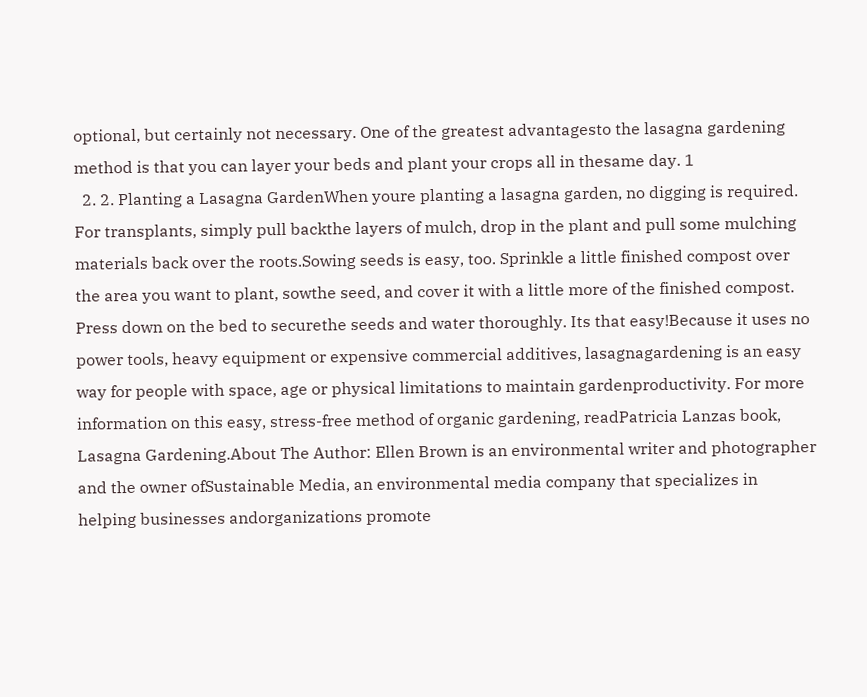optional, but certainly not necessary. One of the greatest advantagesto the lasagna gardening method is that you can layer your beds and plant your crops all in thesame day. 1
  2. 2. Planting a Lasagna GardenWhen youre planting a lasagna garden, no digging is required. For transplants, simply pull backthe layers of mulch, drop in the plant and pull some mulching materials back over the roots.Sowing seeds is easy, too. Sprinkle a little finished compost over the area you want to plant, sowthe seed, and cover it with a little more of the finished compost. Press down on the bed to securethe seeds and water thoroughly. Its that easy!Because it uses no power tools, heavy equipment or expensive commercial additives, lasagnagardening is an easy way for people with space, age or physical limitations to maintain gardenproductivity. For more information on this easy, stress-free method of organic gardening, readPatricia Lanzas book, Lasagna Gardening.About The Author: Ellen Brown is an environmental writer and photographer and the owner ofSustainable Media, an environmental media company that specializes in helping businesses andorganizations promote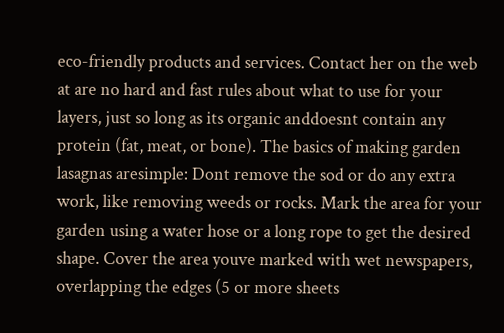eco-friendly products and services. Contact her on the web at are no hard and fast rules about what to use for your layers, just so long as its organic anddoesnt contain any protein (fat, meat, or bone). The basics of making garden lasagnas aresimple: Dont remove the sod or do any extra work, like removing weeds or rocks. Mark the area for your garden using a water hose or a long rope to get the desired shape. Cover the area youve marked with wet newspapers, overlapping the edges (5 or more sheets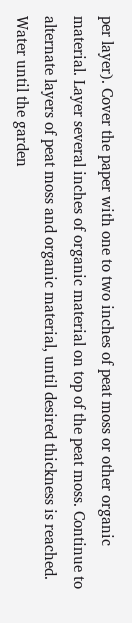per layer). Cover the paper with one to two inches of peat moss or other organic material. Layer several inches of organic material on top of the peat moss. Continue to alternate layers of peat moss and organic material, until desired thickness is reached. Water until the garden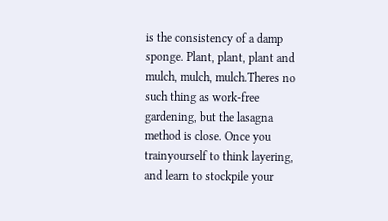is the consistency of a damp sponge. Plant, plant, plant and mulch, mulch, mulch.Theres no such thing as work-free gardening, but the lasagna method is close. Once you trainyourself to think layering, and learn to stockpile your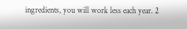ingredients, you will work less each year. 2